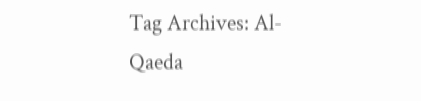Tag Archives: Al-Qaeda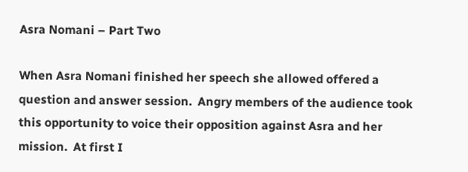Asra Nomani – Part Two

When Asra Nomani finished her speech she allowed offered a question and answer session.  Angry members of the audience took this opportunity to voice their opposition against Asra and her mission.  At first I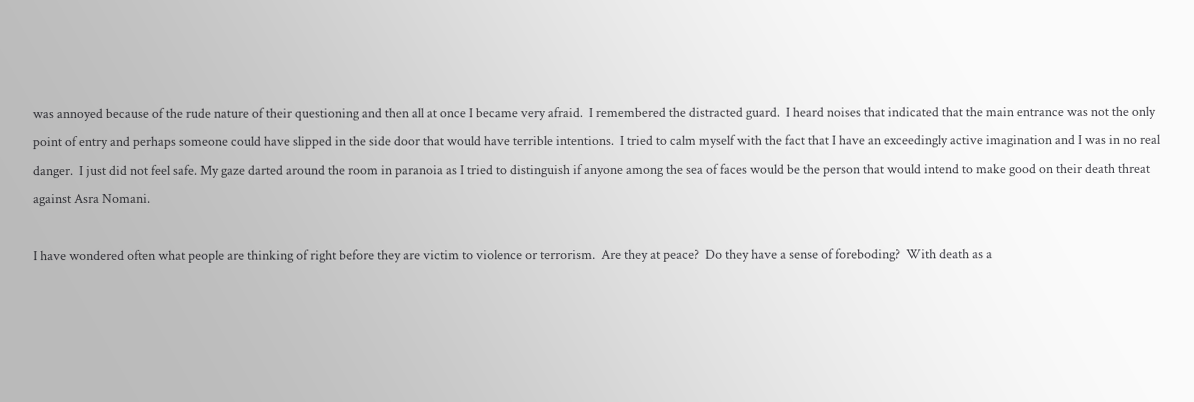was annoyed because of the rude nature of their questioning and then all at once I became very afraid.  I remembered the distracted guard.  I heard noises that indicated that the main entrance was not the only point of entry and perhaps someone could have slipped in the side door that would have terrible intentions.  I tried to calm myself with the fact that I have an exceedingly active imagination and I was in no real danger.  I just did not feel safe. My gaze darted around the room in paranoia as I tried to distinguish if anyone among the sea of faces would be the person that would intend to make good on their death threat against Asra Nomani.

I have wondered often what people are thinking of right before they are victim to violence or terrorism.  Are they at peace?  Do they have a sense of foreboding?  With death as a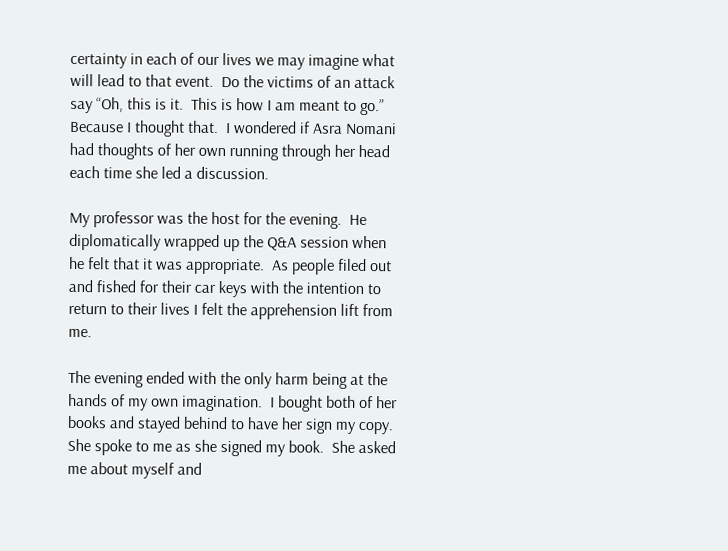certainty in each of our lives we may imagine what will lead to that event.  Do the victims of an attack say “Oh, this is it.  This is how I am meant to go.”  Because I thought that.  I wondered if Asra Nomani had thoughts of her own running through her head each time she led a discussion.

My professor was the host for the evening.  He diplomatically wrapped up the Q&A session when he felt that it was appropriate.  As people filed out and fished for their car keys with the intention to return to their lives I felt the apprehension lift from me.

The evening ended with the only harm being at the hands of my own imagination.  I bought both of her books and stayed behind to have her sign my copy.  She spoke to me as she signed my book.  She asked me about myself and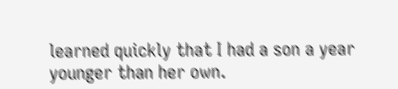learned quickly that I had a son a year younger than her own.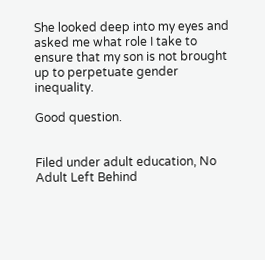She looked deep into my eyes and asked me what role I take to ensure that my son is not brought up to perpetuate gender inequality.

Good question.


Filed under adult education, No Adult Left Behind